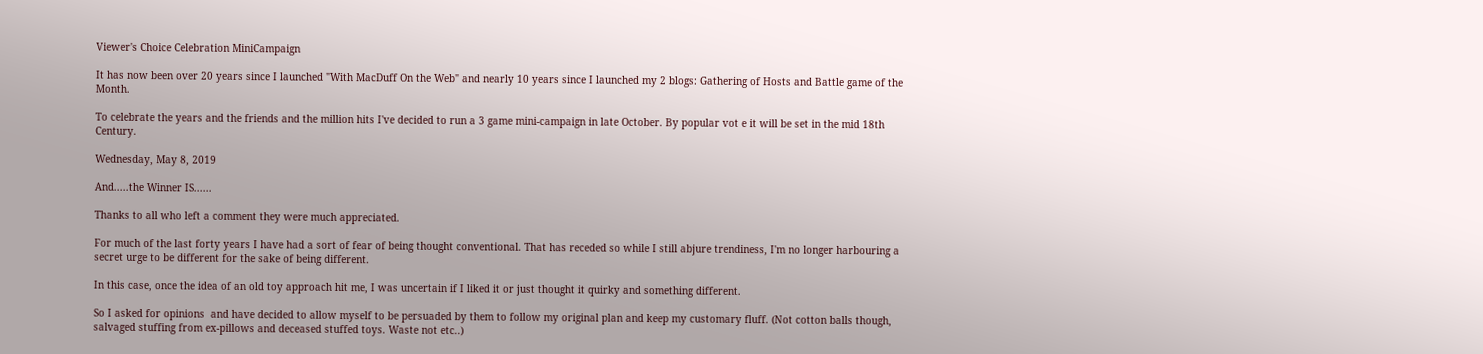Viewer's Choice Celebration MiniCampaign

It has now been over 20 years since I launched "With MacDuff On the Web" and nearly 10 years since I launched my 2 blogs: Gathering of Hosts and Battle game of the Month.

To celebrate the years and the friends and the million hits I've decided to run a 3 game mini-campaign in late October. By popular vot e it will be set in the mid 18th Century.

Wednesday, May 8, 2019

And.....the Winner IS......

Thanks to all who left a comment they were much appreciated.

For much of the last forty years I have had a sort of fear of being thought conventional. That has receded so while I still abjure trendiness, I'm no longer harbouring a secret urge to be different for the sake of being different.

In this case, once the idea of an old toy approach hit me, I was uncertain if I liked it or just thought it quirky and something different.

So I asked for opinions  and have decided to allow myself to be persuaded by them to follow my original plan and keep my customary fluff. (Not cotton balls though, salvaged stuffing from ex-pillows and deceased stuffed toys. Waste not etc..)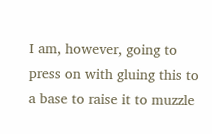I am, however, going to press on with gluing this to a base to raise it to muzzle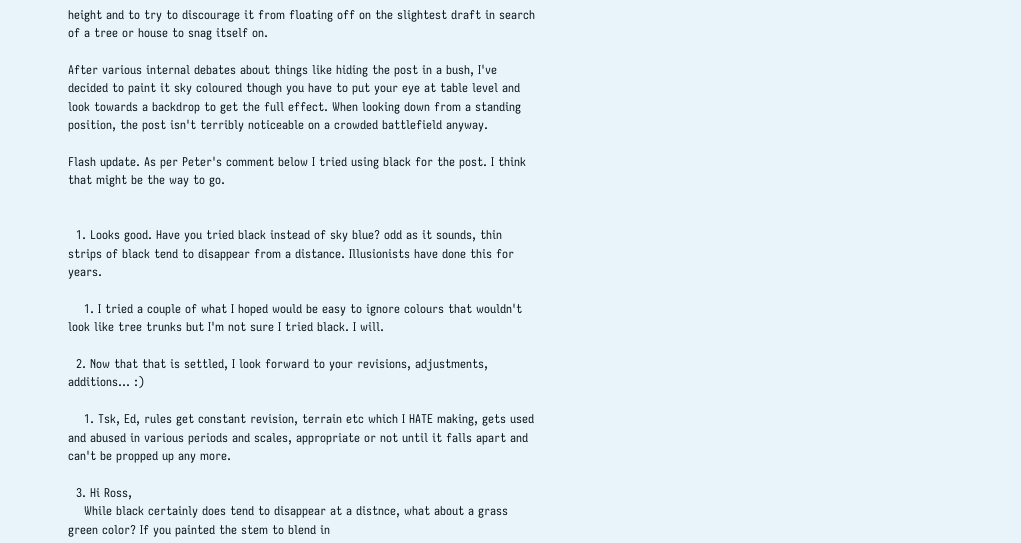height and to try to discourage it from floating off on the slightest draft in search of a tree or house to snag itself on.

After various internal debates about things like hiding the post in a bush, I've decided to paint it sky coloured though you have to put your eye at table level and look towards a backdrop to get the full effect. When looking down from a standing position, the post isn't terribly noticeable on a crowded battlefield anyway.

Flash update. As per Peter's comment below I tried using black for the post. I think that might be the way to go.


  1. Looks good. Have you tried black instead of sky blue? odd as it sounds, thin strips of black tend to disappear from a distance. Illusionists have done this for years.

    1. I tried a couple of what I hoped would be easy to ignore colours that wouldn't look like tree trunks but I'm not sure I tried black. I will.

  2. Now that that is settled, I look forward to your revisions, adjustments, additions... :)

    1. Tsk, Ed, rules get constant revision, terrain etc which I HATE making, gets used and abused in various periods and scales, appropriate or not until it falls apart and can't be propped up any more.

  3. Hi Ross,
    While black certainly does tend to disappear at a distnce, what about a grass green color? If you painted the stem to blend in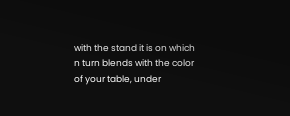with the stand it is on which n turn blends with the color of your table, under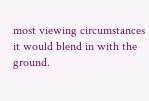most viewing circumstances it would blend in with the ground.